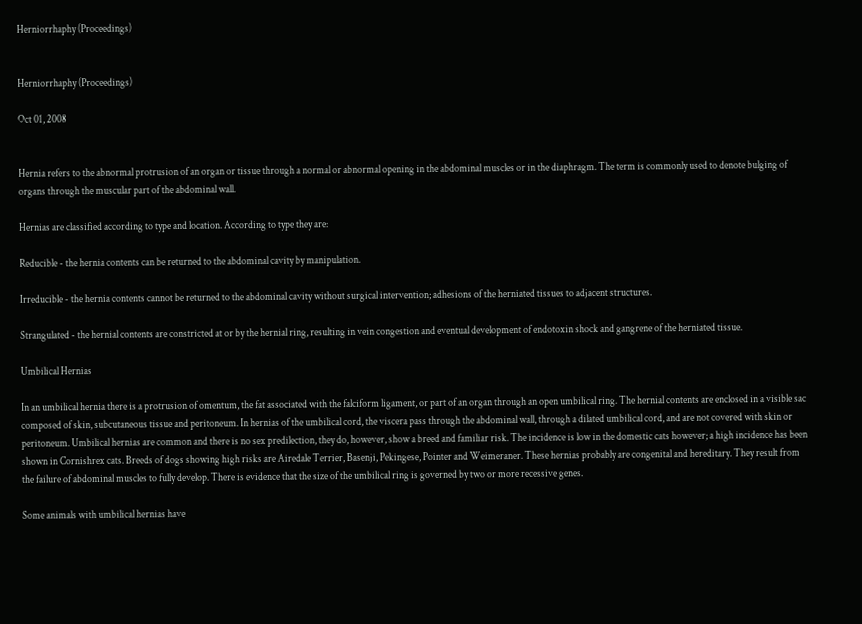Herniorrhaphy (Proceedings)


Herniorrhaphy (Proceedings)

Oct 01, 2008


Hernia refers to the abnormal protrusion of an organ or tissue through a normal or abnormal opening in the abdominal muscles or in the diaphragm. The term is commonly used to denote bulging of organs through the muscular part of the abdominal wall.

Hernias are classified according to type and location. According to type they are:

Reducible - the hernia contents can be returned to the abdominal cavity by manipulation.

Irreducible - the hernia contents cannot be returned to the abdominal cavity without surgical intervention; adhesions of the herniated tissues to adjacent structures.

Strangulated - the hernial contents are constricted at or by the hernial ring, resulting in vein congestion and eventual development of endotoxin shock and gangrene of the herniated tissue.

Umbilical Hernias

In an umbilical hernia there is a protrusion of omentum, the fat associated with the falciform ligament, or part of an organ through an open umbilical ring. The hernial contents are enclosed in a visible sac composed of skin, subcutaneous tissue and peritoneum. In hernias of the umbilical cord, the viscera pass through the abdominal wall, through a dilated umbilical cord, and are not covered with skin or peritoneum. Umbilical hernias are common and there is no sex predilection, they do, however, show a breed and familiar risk. The incidence is low in the domestic cats however; a high incidence has been shown in Cornishrex cats. Breeds of dogs showing high risks are Airedale Terrier, Basenji, Pekingese, Pointer and Weimeraner. These hernias probably are congenital and hereditary. They result from the failure of abdominal muscles to fully develop. There is evidence that the size of the umbilical ring is governed by two or more recessive genes.

Some animals with umbilical hernias have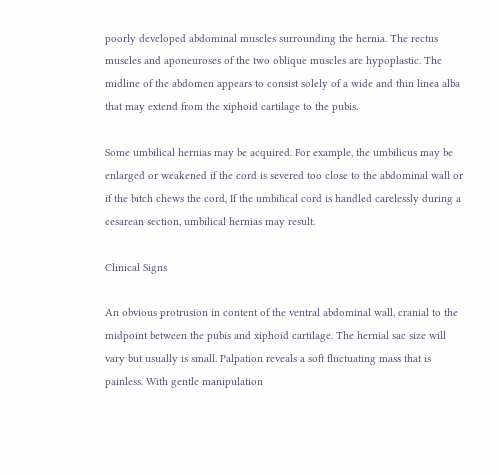poorly developed abdominal muscles surrounding the hernia. The rectus muscles and aponeuroses of the two oblique muscles are hypoplastic. The midline of the abdomen appears to consist solely of a wide and thin linea alba that may extend from the xiphoid cartilage to the pubis.

Some umbilical hernias may be acquired. For example, the umbilicus may be enlarged or weakened if the cord is severed too close to the abdominal wall or if the bitch chews the cord, If the umbilical cord is handled carelessly during a cesarean section, umbilical hernias may result.

Clinical Signs

An obvious protrusion in content of the ventral abdominal wall, cranial to the midpoint between the pubis and xiphoid cartilage. The hernial sac size will vary but usually is small. Palpation reveals a soft fluctuating mass that is painless. With gentle manipulation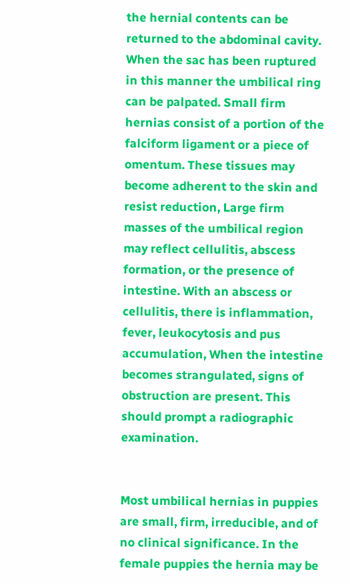the hernial contents can be returned to the abdominal cavity. When the sac has been ruptured in this manner the umbilical ring can be palpated. Small firm hernias consist of a portion of the falciform ligament or a piece of omentum. These tissues may become adherent to the skin and resist reduction, Large firm masses of the umbilical region may reflect cellulitis, abscess formation, or the presence of intestine. With an abscess or cellulitis, there is inflammation, fever, leukocytosis and pus accumulation, When the intestine becomes strangulated, signs of obstruction are present. This should prompt a radiographic examination.


Most umbilical hernias in puppies are small, firm, irreducible, and of no clinical significance. In the female puppies the hernia may be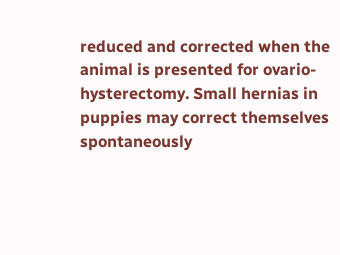reduced and corrected when the animal is presented for ovario-hysterectomy. Small hernias in puppies may correct themselves spontaneously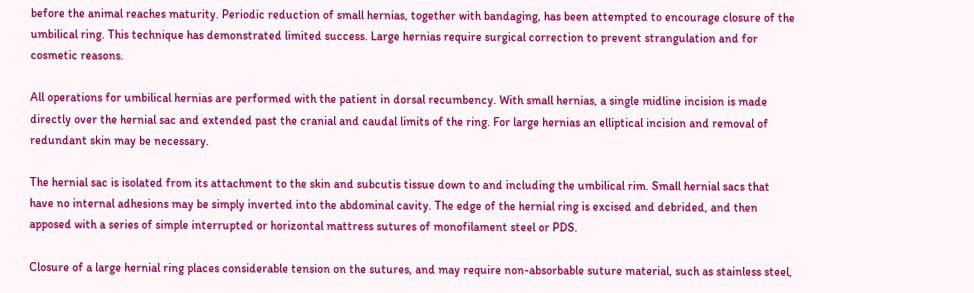before the animal reaches maturity. Periodic reduction of small hernias, together with bandaging, has been attempted to encourage closure of the umbilical ring. This technique has demonstrated limited success. Large hernias require surgical correction to prevent strangulation and for cosmetic reasons.

All operations for umbilical hernias are performed with the patient in dorsal recumbency. With small hernias, a single midline incision is made directly over the hernial sac and extended past the cranial and caudal limits of the ring. For large hernias an elliptical incision and removal of redundant skin may be necessary.

The hernial sac is isolated from its attachment to the skin and subcutis tissue down to and including the umbilical rim. Small hernial sacs that have no internal adhesions may be simply inverted into the abdominal cavity. The edge of the hernial ring is excised and debrided, and then apposed with a series of simple interrupted or horizontal mattress sutures of monofilament steel or PDS.

Closure of a large hernial ring places considerable tension on the sutures, and may require non-absorbable suture material, such as stainless steel,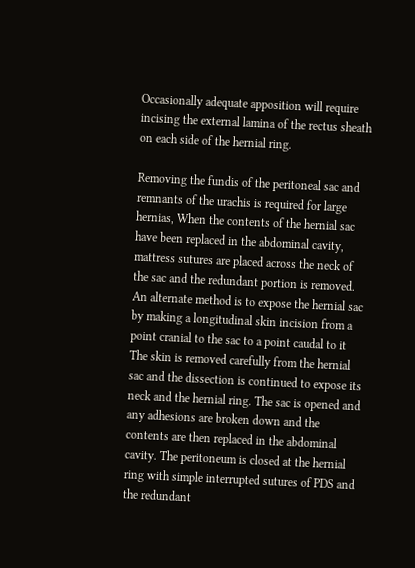Occasionally adequate apposition will require incising the external lamina of the rectus sheath on each side of the hernial ring.

Removing the fundis of the peritoneal sac and remnants of the urachis is required for large hernias, When the contents of the hernial sac have been replaced in the abdominal cavity, mattress sutures are placed across the neck of the sac and the redundant portion is removed. An alternate method is to expose the hernial sac by making a longitudinal skin incision from a point cranial to the sac to a point caudal to it The skin is removed carefully from the hernial sac and the dissection is continued to expose its neck and the hernial ring. The sac is opened and any adhesions are broken down and the contents are then replaced in the abdominal cavity. The peritoneum is closed at the hernial ring with simple interrupted sutures of PDS and the redundant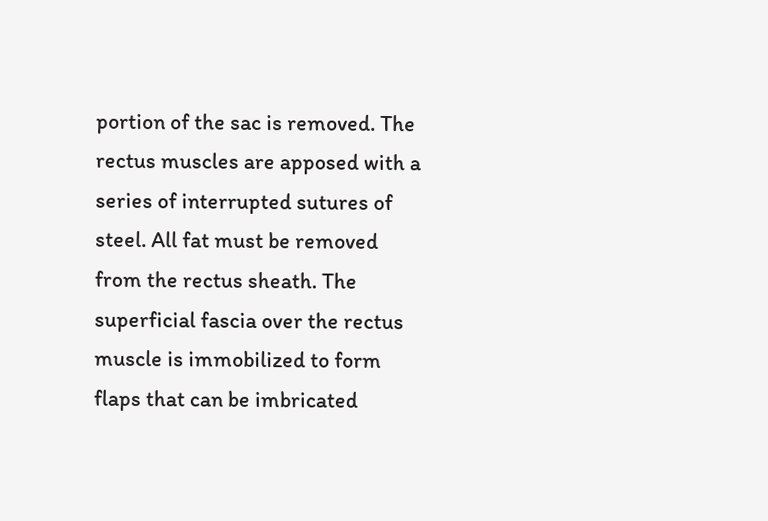portion of the sac is removed. The rectus muscles are apposed with a series of interrupted sutures of steel. All fat must be removed from the rectus sheath. The superficial fascia over the rectus muscle is immobilized to form flaps that can be imbricated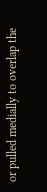or pulled medially to overlap the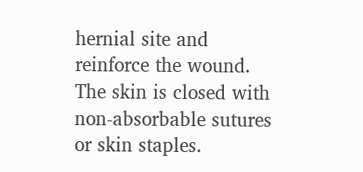hernial site and reinforce the wound. The skin is closed with non-absorbable sutures or skin staples.